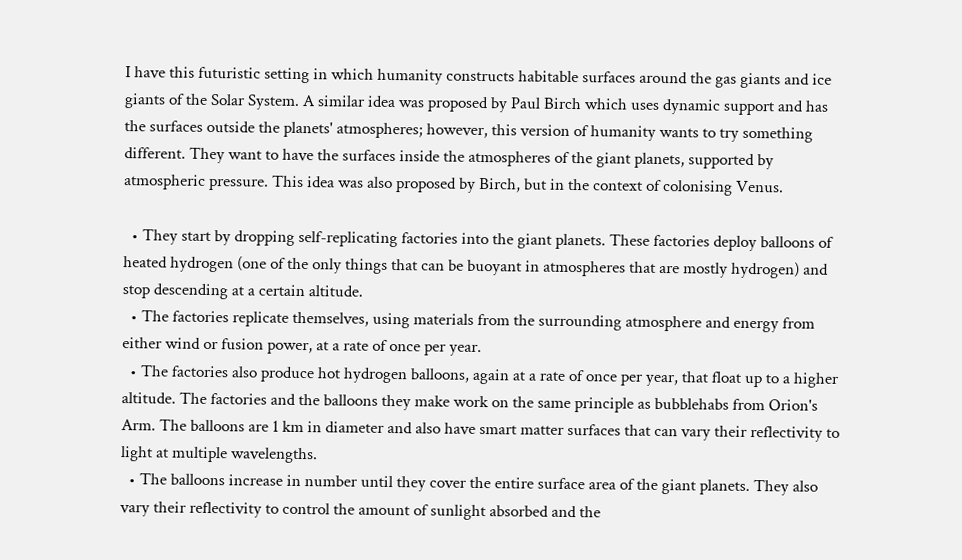I have this futuristic setting in which humanity constructs habitable surfaces around the gas giants and ice giants of the Solar System. A similar idea was proposed by Paul Birch which uses dynamic support and has the surfaces outside the planets' atmospheres; however, this version of humanity wants to try something different. They want to have the surfaces inside the atmospheres of the giant planets, supported by atmospheric pressure. This idea was also proposed by Birch, but in the context of colonising Venus.

  • They start by dropping self-replicating factories into the giant planets. These factories deploy balloons of heated hydrogen (one of the only things that can be buoyant in atmospheres that are mostly hydrogen) and stop descending at a certain altitude.
  • The factories replicate themselves, using materials from the surrounding atmosphere and energy from either wind or fusion power, at a rate of once per year.
  • The factories also produce hot hydrogen balloons, again at a rate of once per year, that float up to a higher altitude. The factories and the balloons they make work on the same principle as bubblehabs from Orion's Arm. The balloons are 1 km in diameter and also have smart matter surfaces that can vary their reflectivity to light at multiple wavelengths.
  • The balloons increase in number until they cover the entire surface area of the giant planets. They also vary their reflectivity to control the amount of sunlight absorbed and the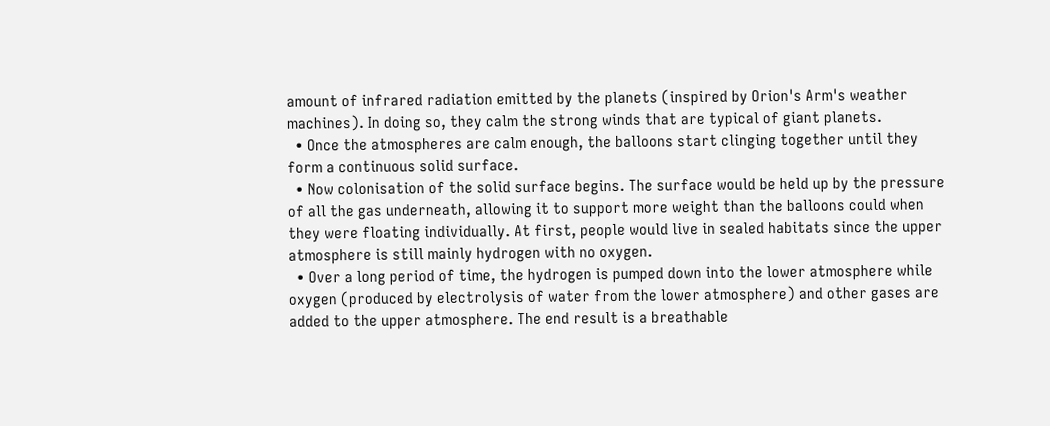amount of infrared radiation emitted by the planets (inspired by Orion's Arm's weather machines). In doing so, they calm the strong winds that are typical of giant planets.
  • Once the atmospheres are calm enough, the balloons start clinging together until they form a continuous solid surface.
  • Now colonisation of the solid surface begins. The surface would be held up by the pressure of all the gas underneath, allowing it to support more weight than the balloons could when they were floating individually. At first, people would live in sealed habitats since the upper atmosphere is still mainly hydrogen with no oxygen.
  • Over a long period of time, the hydrogen is pumped down into the lower atmosphere while oxygen (produced by electrolysis of water from the lower atmosphere) and other gases are added to the upper atmosphere. The end result is a breathable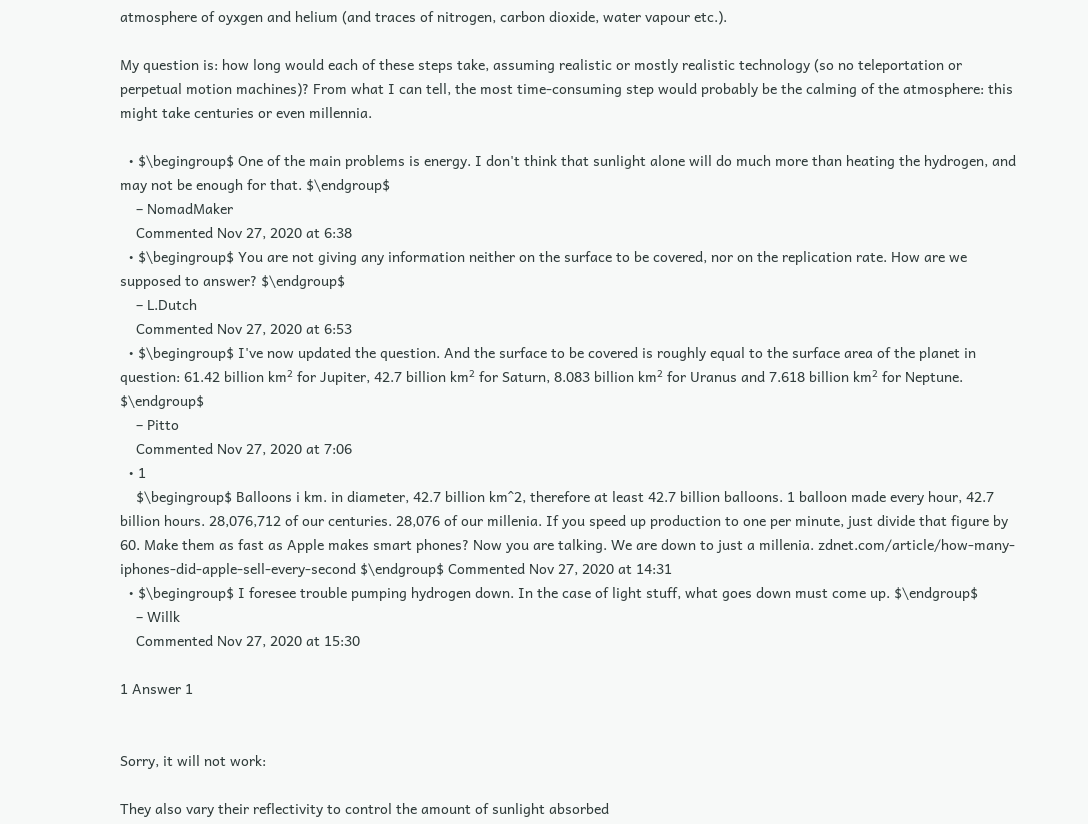atmosphere of oyxgen and helium (and traces of nitrogen, carbon dioxide, water vapour etc.).

My question is: how long would each of these steps take, assuming realistic or mostly realistic technology (so no teleportation or perpetual motion machines)? From what I can tell, the most time-consuming step would probably be the calming of the atmosphere: this might take centuries or even millennia.

  • $\begingroup$ One of the main problems is energy. I don't think that sunlight alone will do much more than heating the hydrogen, and may not be enough for that. $\endgroup$
    – NomadMaker
    Commented Nov 27, 2020 at 6:38
  • $\begingroup$ You are not giving any information neither on the surface to be covered, nor on the replication rate. How are we supposed to answer? $\endgroup$
    – L.Dutch
    Commented Nov 27, 2020 at 6:53
  • $\begingroup$ I've now updated the question. And the surface to be covered is roughly equal to the surface area of the planet in question: 61.42 billion km² for Jupiter, 42.7 billion km² for Saturn, 8.083 billion km² for Uranus and 7.618 billion km² for Neptune. $\endgroup$
    – Pitto
    Commented Nov 27, 2020 at 7:06
  • 1
    $\begingroup$ Balloons i km. in diameter, 42.7 billion km^2, therefore at least 42.7 billion balloons. 1 balloon made every hour, 42.7 billion hours. 28,076,712 of our centuries. 28,076 of our millenia. If you speed up production to one per minute, just divide that figure by 60. Make them as fast as Apple makes smart phones? Now you are talking. We are down to just a millenia. zdnet.com/article/how-many-iphones-did-apple-sell-every-second $\endgroup$ Commented Nov 27, 2020 at 14:31
  • $\begingroup$ I foresee trouble pumping hydrogen down. In the case of light stuff, what goes down must come up. $\endgroup$
    – Willk
    Commented Nov 27, 2020 at 15:30

1 Answer 1


Sorry, it will not work:

They also vary their reflectivity to control the amount of sunlight absorbed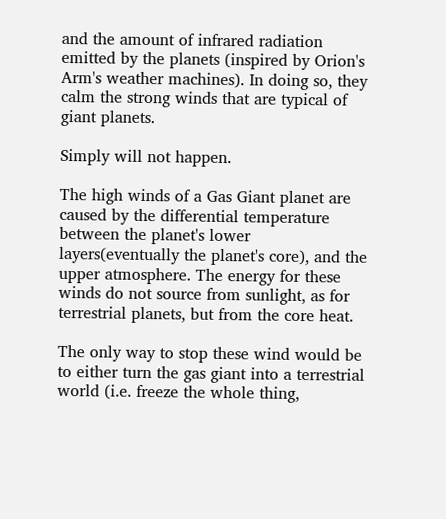and the amount of infrared radiation emitted by the planets (inspired by Orion's Arm's weather machines). In doing so, they calm the strong winds that are typical of giant planets.

Simply will not happen.

The high winds of a Gas Giant planet are caused by the differential temperature between the planet's lower layers(eventually the planet's core), and the upper atmosphere. The energy for these winds do not source from sunlight, as for terrestrial planets, but from the core heat.

The only way to stop these wind would be to either turn the gas giant into a terrestrial world (i.e. freeze the whole thing,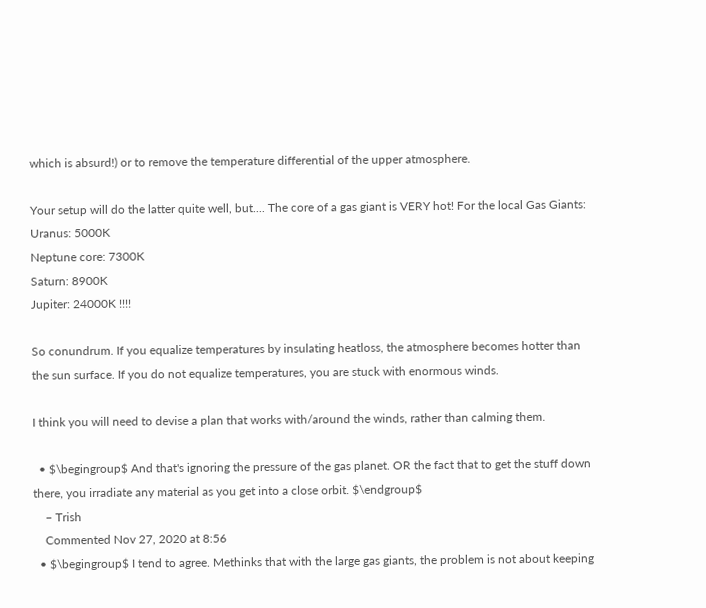which is absurd!) or to remove the temperature differential of the upper atmosphere.

Your setup will do the latter quite well, but.... The core of a gas giant is VERY hot! For the local Gas Giants:
Uranus: 5000K
Neptune core: 7300K
Saturn: 8900K
Jupiter: 24000K !!!!

So conundrum. If you equalize temperatures by insulating heatloss, the atmosphere becomes hotter than the sun surface. If you do not equalize temperatures, you are stuck with enormous winds.

I think you will need to devise a plan that works with/around the winds, rather than calming them.

  • $\begingroup$ And that's ignoring the pressure of the gas planet. OR the fact that to get the stuff down there, you irradiate any material as you get into a close orbit. $\endgroup$
    – Trish
    Commented Nov 27, 2020 at 8:56
  • $\begingroup$ I tend to agree. Methinks that with the large gas giants, the problem is not about keeping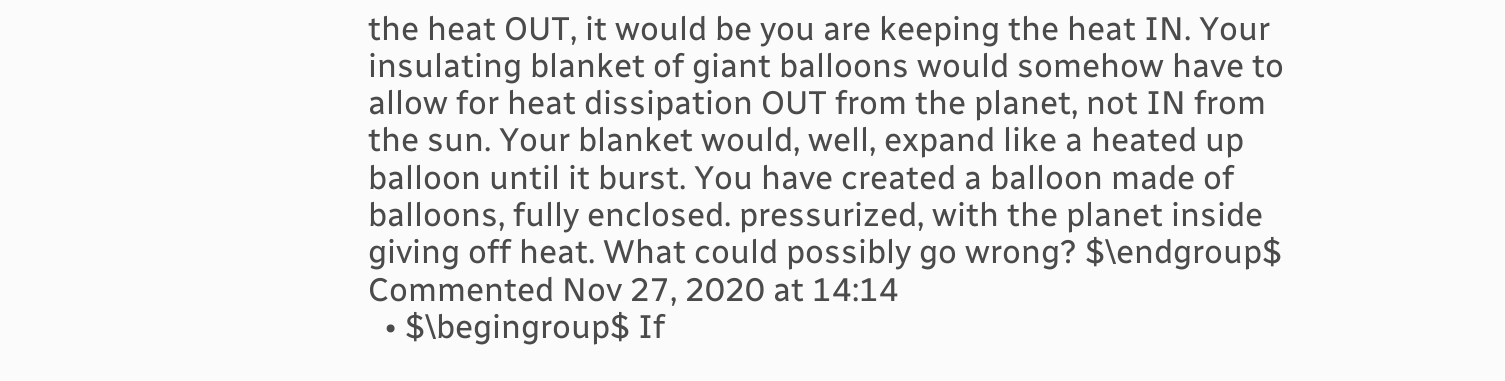the heat OUT, it would be you are keeping the heat IN. Your insulating blanket of giant balloons would somehow have to allow for heat dissipation OUT from the planet, not IN from the sun. Your blanket would, well, expand like a heated up balloon until it burst. You have created a balloon made of balloons, fully enclosed. pressurized, with the planet inside giving off heat. What could possibly go wrong? $\endgroup$ Commented Nov 27, 2020 at 14:14
  • $\begingroup$ If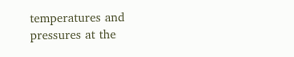temperatures and pressures at the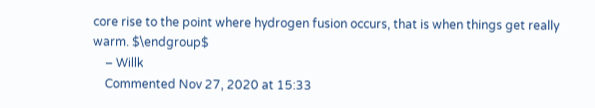core rise to the point where hydrogen fusion occurs, that is when things get really warm. $\endgroup$
    – Willk
    Commented Nov 27, 2020 at 15:33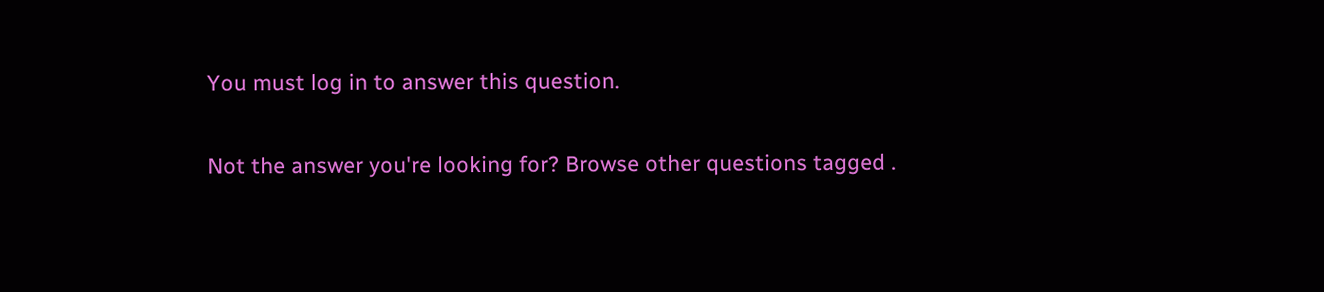You must log in to answer this question.

Not the answer you're looking for? Browse other questions tagged .